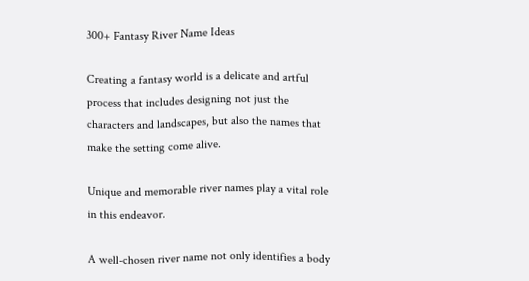300+ Fantasy River Name Ideas

Creating a fantasy world is a delicate and artful process that includes designing not just the characters and landscapes, but also the names that make the setting come alive.

Unique and memorable river names play a vital role in this endeavor.

A well-chosen river name not only identifies a body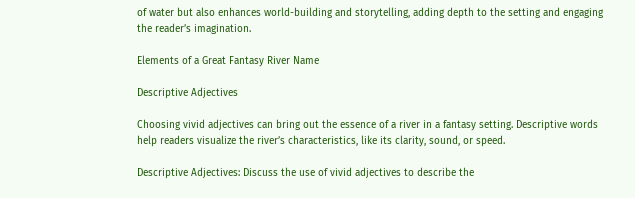of water but also enhances world-building and storytelling, adding depth to the setting and engaging the reader’s imagination.

Elements of a Great Fantasy River Name

Descriptive Adjectives

Choosing vivid adjectives can bring out the essence of a river in a fantasy setting. Descriptive words help readers visualize the river’s characteristics, like its clarity, sound, or speed.

Descriptive Adjectives: Discuss the use of vivid adjectives to describe the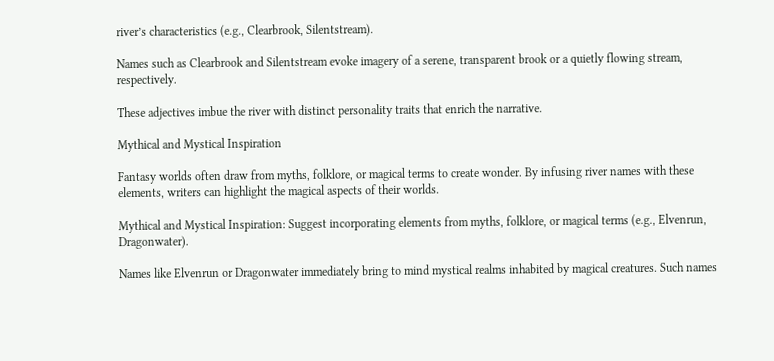river’s characteristics (e.g., Clearbrook, Silentstream).

Names such as Clearbrook and Silentstream evoke imagery of a serene, transparent brook or a quietly flowing stream, respectively.

These adjectives imbue the river with distinct personality traits that enrich the narrative.

Mythical and Mystical Inspiration

Fantasy worlds often draw from myths, folklore, or magical terms to create wonder. By infusing river names with these elements, writers can highlight the magical aspects of their worlds.

Mythical and Mystical Inspiration: Suggest incorporating elements from myths, folklore, or magical terms (e.g., Elvenrun, Dragonwater).

Names like Elvenrun or Dragonwater immediately bring to mind mystical realms inhabited by magical creatures. Such names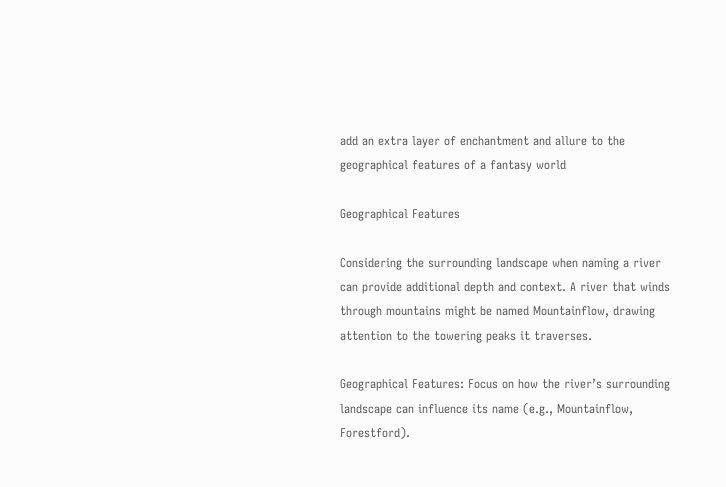add an extra layer of enchantment and allure to the geographical features of a fantasy world

Geographical Features

Considering the surrounding landscape when naming a river can provide additional depth and context. A river that winds through mountains might be named Mountainflow, drawing attention to the towering peaks it traverses.

Geographical Features: Focus on how the river’s surrounding landscape can influence its name (e.g., Mountainflow, Forestford).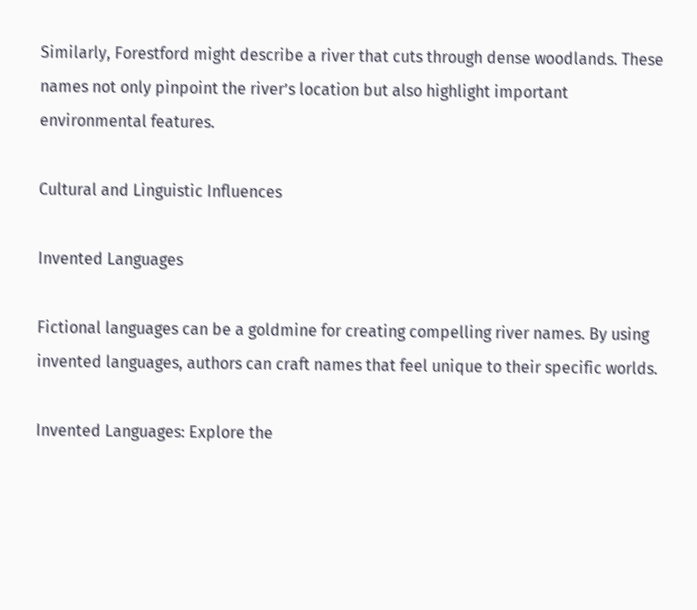Similarly, Forestford might describe a river that cuts through dense woodlands. These names not only pinpoint the river’s location but also highlight important environmental features.

Cultural and Linguistic Influences

Invented Languages

Fictional languages can be a goldmine for creating compelling river names. By using invented languages, authors can craft names that feel unique to their specific worlds.

Invented Languages: Explore the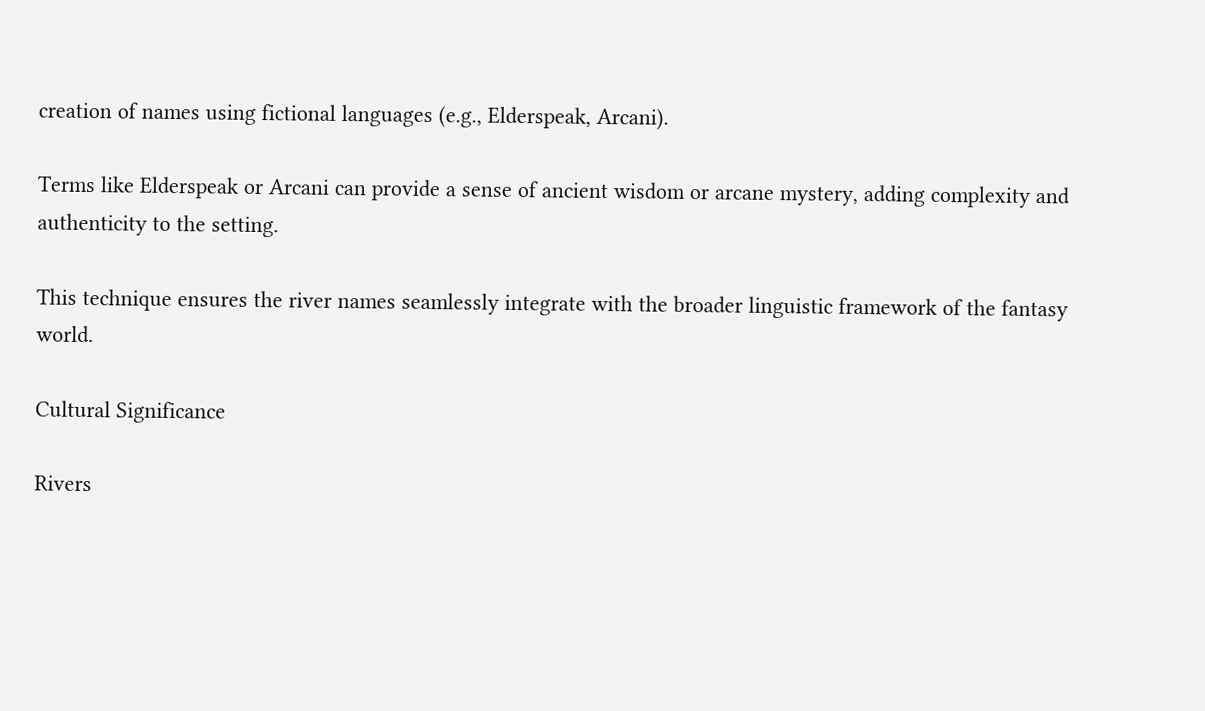creation of names using fictional languages (e.g., Elderspeak, Arcani).

Terms like Elderspeak or Arcani can provide a sense of ancient wisdom or arcane mystery, adding complexity and authenticity to the setting.

This technique ensures the river names seamlessly integrate with the broader linguistic framework of the fantasy world.

Cultural Significance

Rivers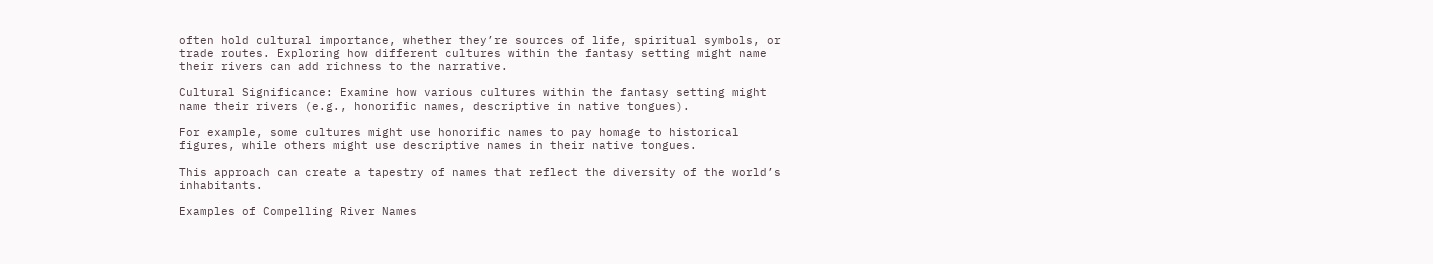often hold cultural importance, whether they’re sources of life, spiritual symbols, or trade routes. Exploring how different cultures within the fantasy setting might name their rivers can add richness to the narrative.

Cultural Significance: Examine how various cultures within the fantasy setting might name their rivers (e.g., honorific names, descriptive in native tongues).

For example, some cultures might use honorific names to pay homage to historical figures, while others might use descriptive names in their native tongues.

This approach can create a tapestry of names that reflect the diversity of the world’s inhabitants.

Examples of Compelling River Names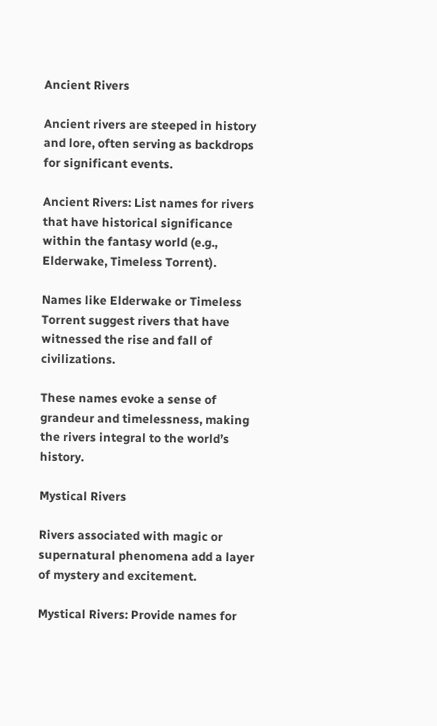Ancient Rivers

Ancient rivers are steeped in history and lore, often serving as backdrops for significant events.

Ancient Rivers: List names for rivers that have historical significance within the fantasy world (e.g., Elderwake, Timeless Torrent).

Names like Elderwake or Timeless Torrent suggest rivers that have witnessed the rise and fall of civilizations.

These names evoke a sense of grandeur and timelessness, making the rivers integral to the world’s history.

Mystical Rivers

Rivers associated with magic or supernatural phenomena add a layer of mystery and excitement.

Mystical Rivers: Provide names for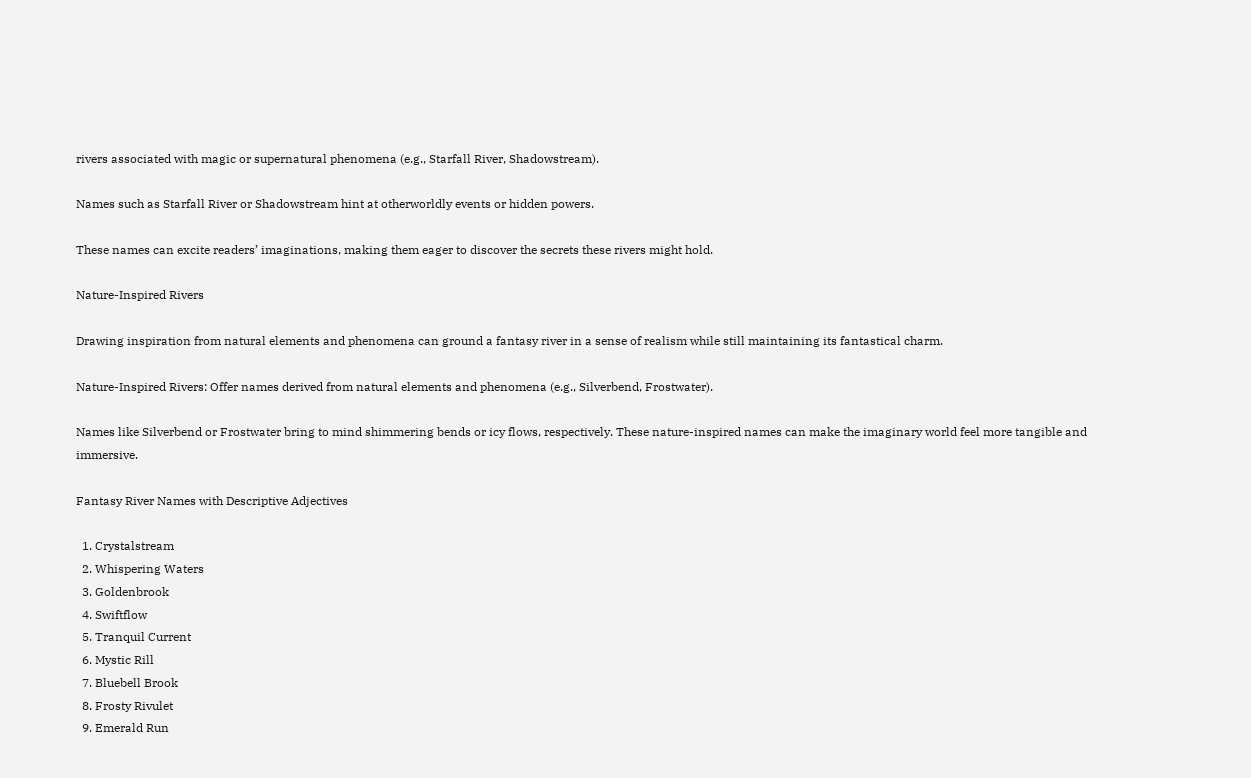rivers associated with magic or supernatural phenomena (e.g., Starfall River, Shadowstream).

Names such as Starfall River or Shadowstream hint at otherworldly events or hidden powers.

These names can excite readers’ imaginations, making them eager to discover the secrets these rivers might hold.

Nature-Inspired Rivers

Drawing inspiration from natural elements and phenomena can ground a fantasy river in a sense of realism while still maintaining its fantastical charm.

Nature-Inspired Rivers: Offer names derived from natural elements and phenomena (e.g., Silverbend, Frostwater).

Names like Silverbend or Frostwater bring to mind shimmering bends or icy flows, respectively. These nature-inspired names can make the imaginary world feel more tangible and immersive.

Fantasy River Names with Descriptive Adjectives

  1. Crystalstream
  2. Whispering Waters
  3. Goldenbrook
  4. Swiftflow
  5. Tranquil Current
  6. Mystic Rill
  7. Bluebell Brook
  8. Frosty Rivulet
  9. Emerald Run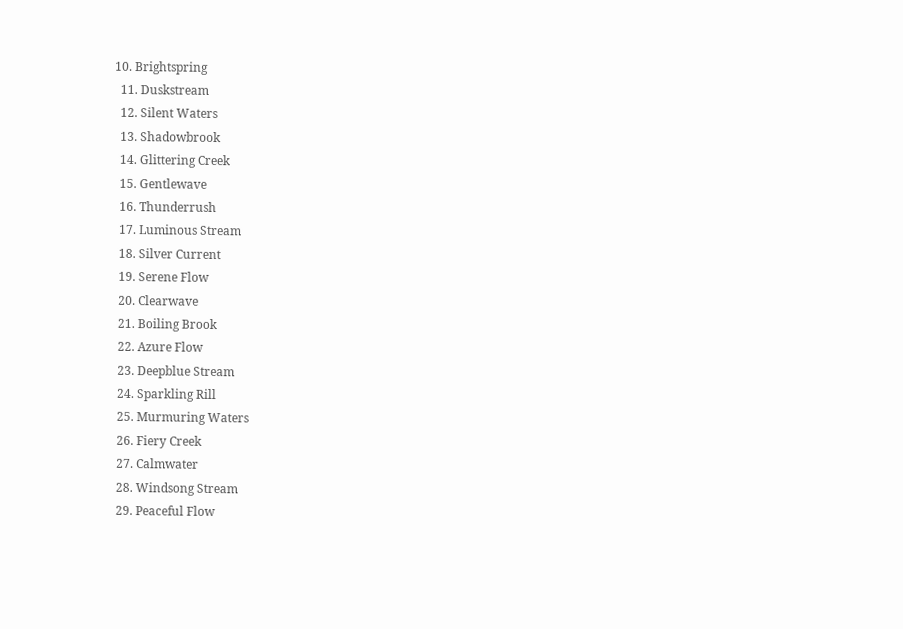10. Brightspring
  11. Duskstream
  12. Silent Waters
  13. Shadowbrook
  14. Glittering Creek
  15. Gentlewave
  16. Thunderrush
  17. Luminous Stream
  18. Silver Current
  19. Serene Flow
  20. Clearwave
  21. Boiling Brook
  22. Azure Flow
  23. Deepblue Stream
  24. Sparkling Rill
  25. Murmuring Waters
  26. Fiery Creek
  27. Calmwater
  28. Windsong Stream
  29. Peaceful Flow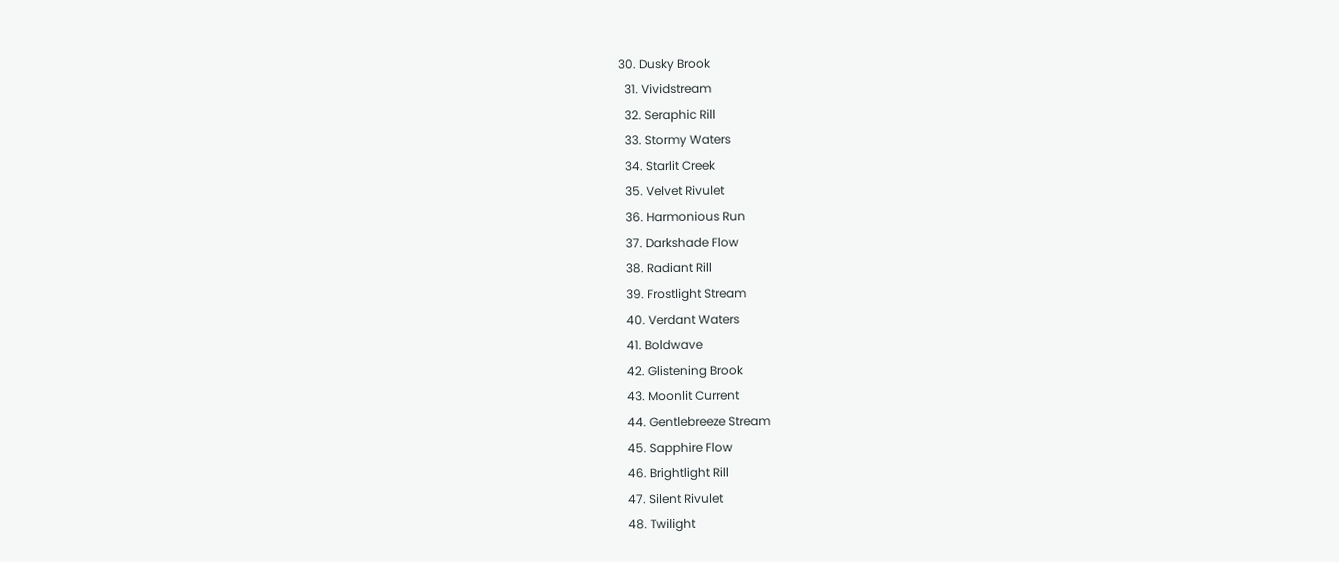30. Dusky Brook
  31. Vividstream
  32. Seraphic Rill
  33. Stormy Waters
  34. Starlit Creek
  35. Velvet Rivulet
  36. Harmonious Run
  37. Darkshade Flow
  38. Radiant Rill
  39. Frostlight Stream
  40. Verdant Waters
  41. Boldwave
  42. Glistening Brook
  43. Moonlit Current
  44. Gentlebreeze Stream
  45. Sapphire Flow
  46. Brightlight Rill
  47. Silent Rivulet
  48. Twilight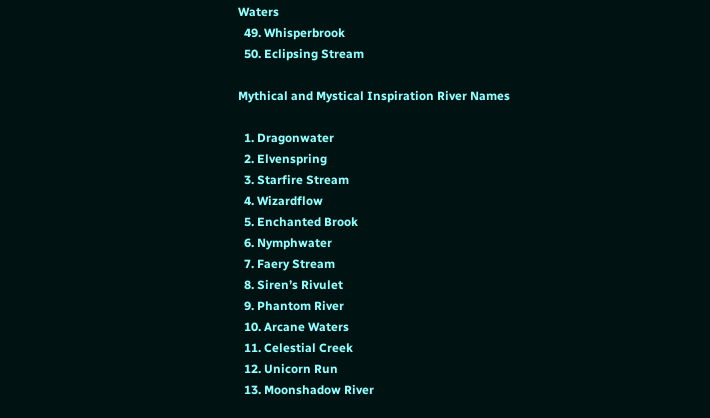Waters
  49. Whisperbrook
  50. Eclipsing Stream

Mythical and Mystical Inspiration River Names

  1. Dragonwater
  2. Elvenspring
  3. Starfire Stream
  4. Wizardflow
  5. Enchanted Brook
  6. Nymphwater
  7. Faery Stream
  8. Siren’s Rivulet
  9. Phantom River
  10. Arcane Waters
  11. Celestial Creek
  12. Unicorn Run
  13. Moonshadow River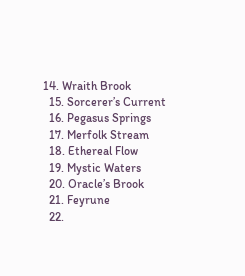14. Wraith Brook
  15. Sorcerer’s Current
  16. Pegasus Springs
  17. Merfolk Stream
  18. Ethereal Flow
  19. Mystic Waters
  20. Oracle’s Brook
  21. Feyrune
  22.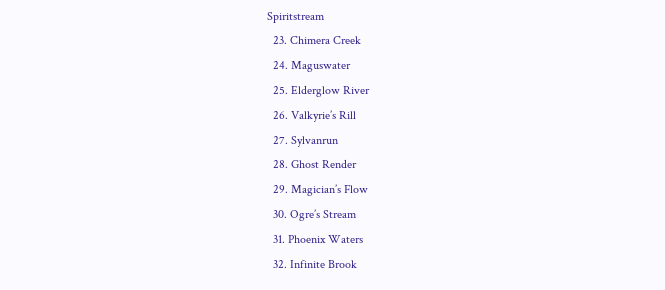Spiritstream
  23. Chimera Creek
  24. Maguswater
  25. Elderglow River
  26. Valkyrie’s Rill
  27. Sylvanrun
  28. Ghost Render
  29. Magician’s Flow
  30. Ogre’s Stream
  31. Phoenix Waters
  32. Infinite Brook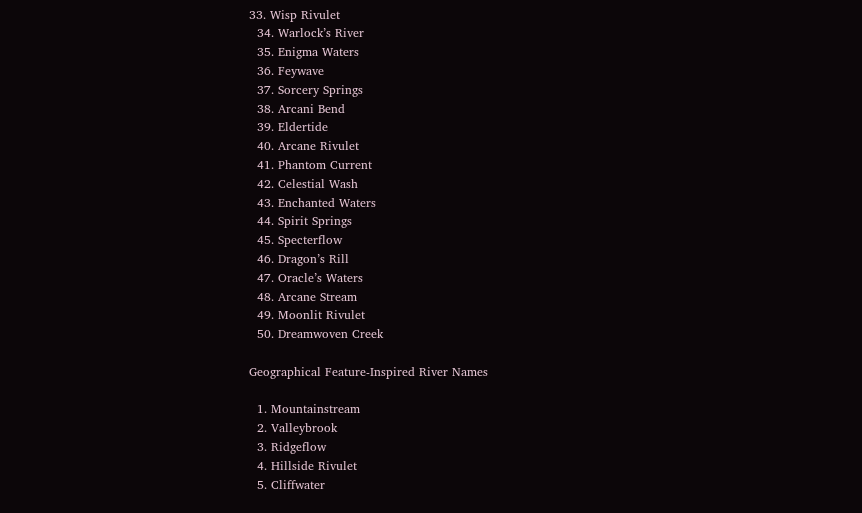33. Wisp Rivulet
  34. Warlock’s River
  35. Enigma Waters
  36. Feywave
  37. Sorcery Springs
  38. Arcani Bend
  39. Eldertide
  40. Arcane Rivulet
  41. Phantom Current
  42. Celestial Wash
  43. Enchanted Waters
  44. Spirit Springs
  45. Specterflow
  46. Dragon’s Rill
  47. Oracle’s Waters
  48. Arcane Stream
  49. Moonlit Rivulet
  50. Dreamwoven Creek

Geographical Feature-Inspired River Names

  1. Mountainstream
  2. Valleybrook
  3. Ridgeflow
  4. Hillside Rivulet
  5. Cliffwater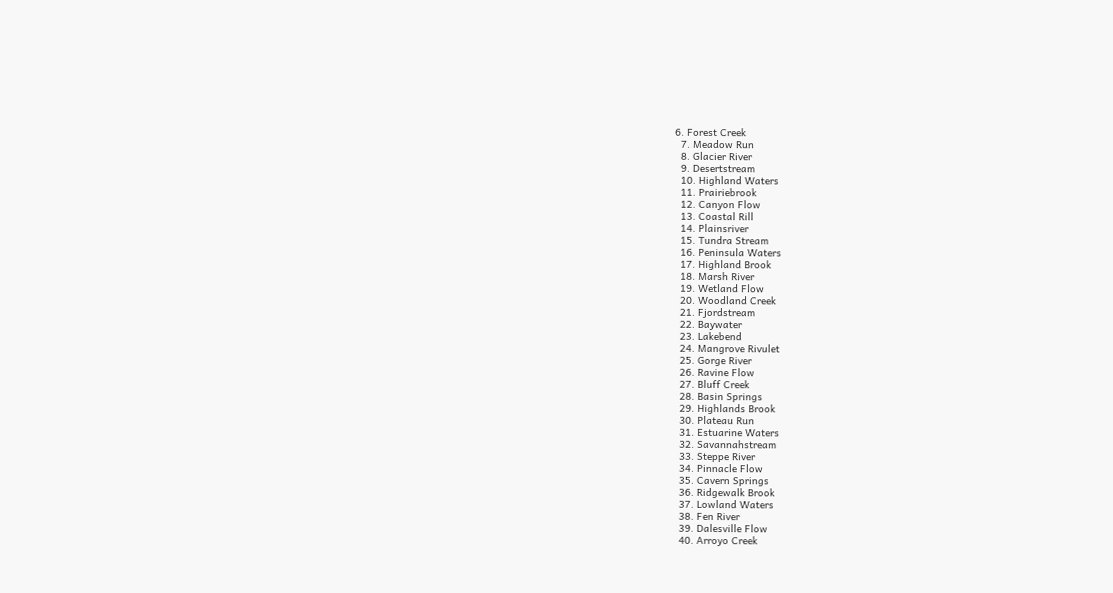6. Forest Creek
  7. Meadow Run
  8. Glacier River
  9. Desertstream
  10. Highland Waters
  11. Prairiebrook
  12. Canyon Flow
  13. Coastal Rill
  14. Plainsriver
  15. Tundra Stream
  16. Peninsula Waters
  17. Highland Brook
  18. Marsh River
  19. Wetland Flow
  20. Woodland Creek
  21. Fjordstream
  22. Baywater
  23. Lakebend
  24. Mangrove Rivulet
  25. Gorge River
  26. Ravine Flow
  27. Bluff Creek
  28. Basin Springs
  29. Highlands Brook
  30. Plateau Run
  31. Estuarine Waters
  32. Savannahstream
  33. Steppe River
  34. Pinnacle Flow
  35. Cavern Springs
  36. Ridgewalk Brook
  37. Lowland Waters
  38. Fen River
  39. Dalesville Flow
  40. Arroyo Creek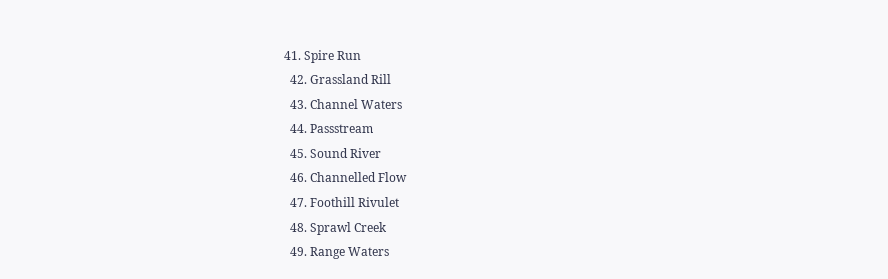41. Spire Run
  42. Grassland Rill
  43. Channel Waters
  44. Passstream
  45. Sound River
  46. Channelled Flow
  47. Foothill Rivulet
  48. Sprawl Creek
  49. Range Waters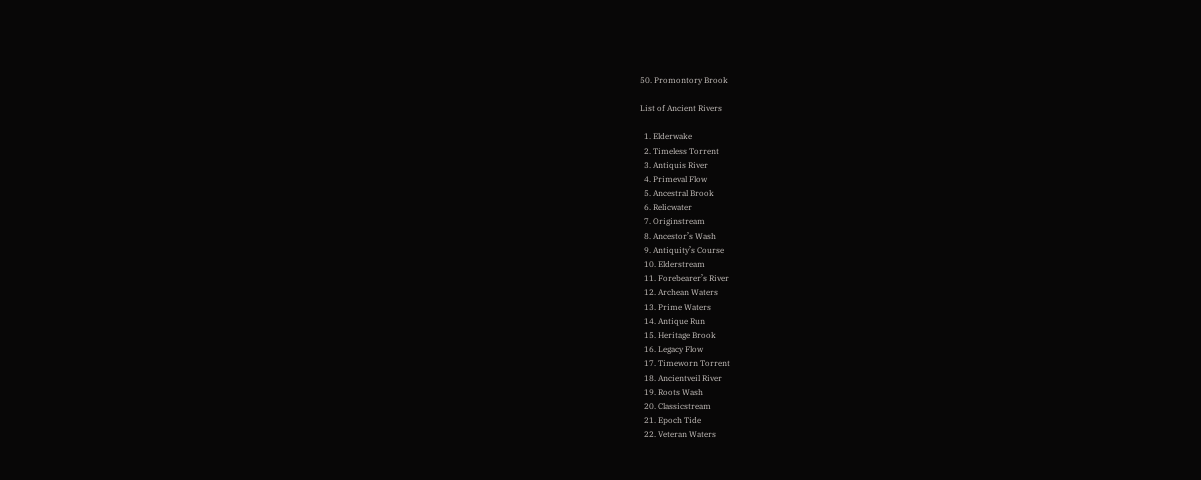50. Promontory Brook

List of Ancient Rivers

  1. Elderwake
  2. Timeless Torrent
  3. Antiquis River
  4. Primeval Flow
  5. Ancestral Brook
  6. Relicwater
  7. Originstream
  8. Ancestor’s Wash
  9. Antiquity’s Course
  10. Elderstream
  11. Forebearer’s River
  12. Archean Waters
  13. Prime Waters
  14. Antique Run
  15. Heritage Brook
  16. Legacy Flow
  17. Timeworn Torrent
  18. Ancientveil River
  19. Roots Wash
  20. Classicstream
  21. Epoch Tide
  22. Veteran Waters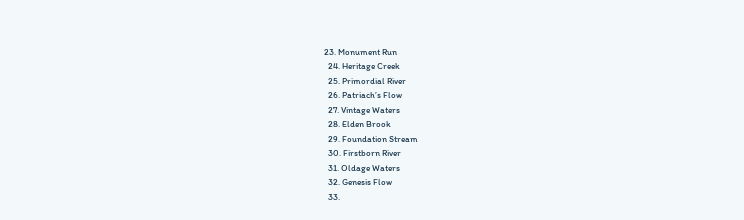23. Monument Run
  24. Heritage Creek
  25. Primordial River
  26. Patriach’s Flow
  27. Vintage Waters
  28. Elden Brook
  29. Foundation Stream
  30. Firstborn River
  31. Oldage Waters
  32. Genesis Flow
  33.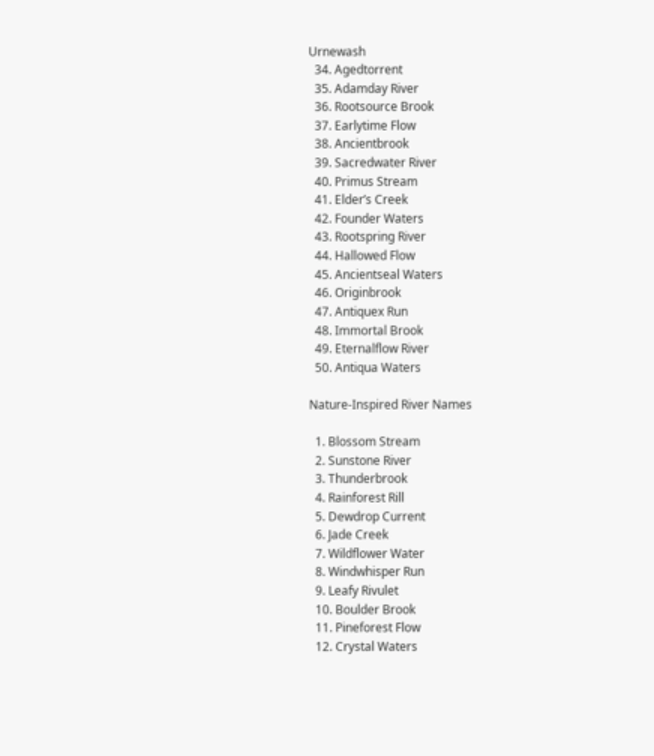Urnewash
  34. Agedtorrent
  35. Adamday River
  36. Rootsource Brook
  37. Earlytime Flow
  38. Ancientbrook
  39. Sacredwater River
  40. Primus Stream
  41. Elder’s Creek
  42. Founder Waters
  43. Rootspring River
  44. Hallowed Flow
  45. Ancientseal Waters
  46. Originbrook
  47. Antiquex Run
  48. Immortal Brook
  49. Eternalflow River
  50. Antiqua Waters

Nature-Inspired River Names

  1. Blossom Stream
  2. Sunstone River
  3. Thunderbrook
  4. Rainforest Rill
  5. Dewdrop Current
  6. Jade Creek
  7. Wildflower Water
  8. Windwhisper Run
  9. Leafy Rivulet
  10. Boulder Brook
  11. Pineforest Flow
  12. Crystal Waters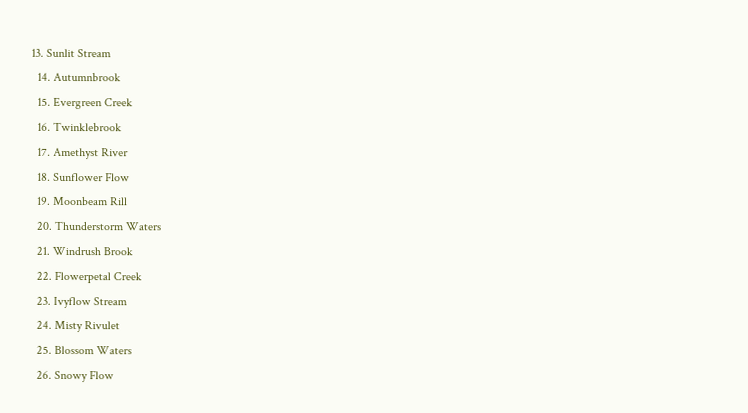13. Sunlit Stream
  14. Autumnbrook
  15. Evergreen Creek
  16. Twinklebrook
  17. Amethyst River
  18. Sunflower Flow
  19. Moonbeam Rill
  20. Thunderstorm Waters
  21. Windrush Brook
  22. Flowerpetal Creek
  23. Ivyflow Stream
  24. Misty Rivulet
  25. Blossom Waters
  26. Snowy Flow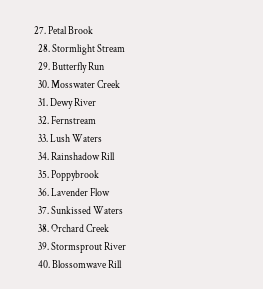27. Petal Brook
  28. Stormlight Stream
  29. Butterfly Run
  30. Mosswater Creek
  31. Dewy River
  32. Fernstream
  33. Lush Waters
  34. Rainshadow Rill
  35. Poppybrook
  36. Lavender Flow
  37. Sunkissed Waters
  38. Orchard Creek
  39. Stormsprout River
  40. Blossomwave Rill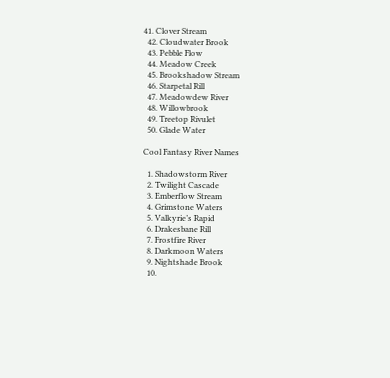41. Clover Stream
  42. Cloudwater Brook
  43. Pebble Flow
  44. Meadow Creek
  45. Brookshadow Stream
  46. Starpetal Rill
  47. Meadowdew River
  48. Willowbrook
  49. Treetop Rivulet
  50. Glade Water

Cool Fantasy River Names

  1. Shadowstorm River
  2. Twilight Cascade
  3. Emberflow Stream
  4. Grimstone Waters
  5. Valkyrie’s Rapid
  6. Drakesbane Rill
  7. Frostfire River
  8. Darkmoon Waters
  9. Nightshade Brook
  10.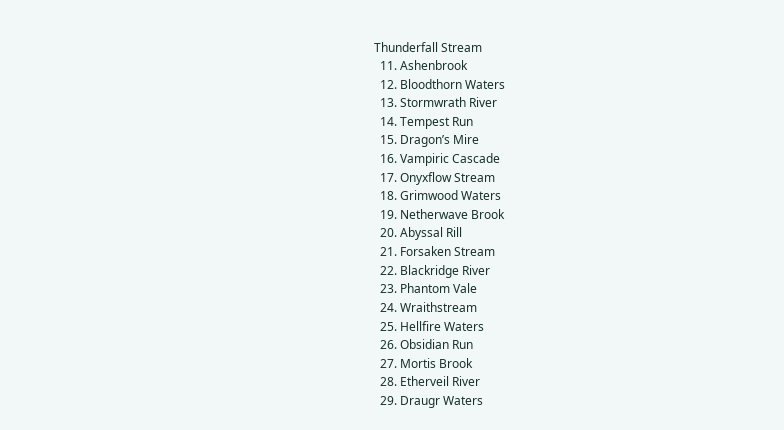Thunderfall Stream
  11. Ashenbrook
  12. Bloodthorn Waters
  13. Stormwrath River
  14. Tempest Run
  15. Dragon’s Mire
  16. Vampiric Cascade
  17. Onyxflow Stream
  18. Grimwood Waters
  19. Netherwave Brook
  20. Abyssal Rill
  21. Forsaken Stream
  22. Blackridge River
  23. Phantom Vale
  24. Wraithstream
  25. Hellfire Waters
  26. Obsidian Run
  27. Mortis Brook
  28. Etherveil River
  29. Draugr Waters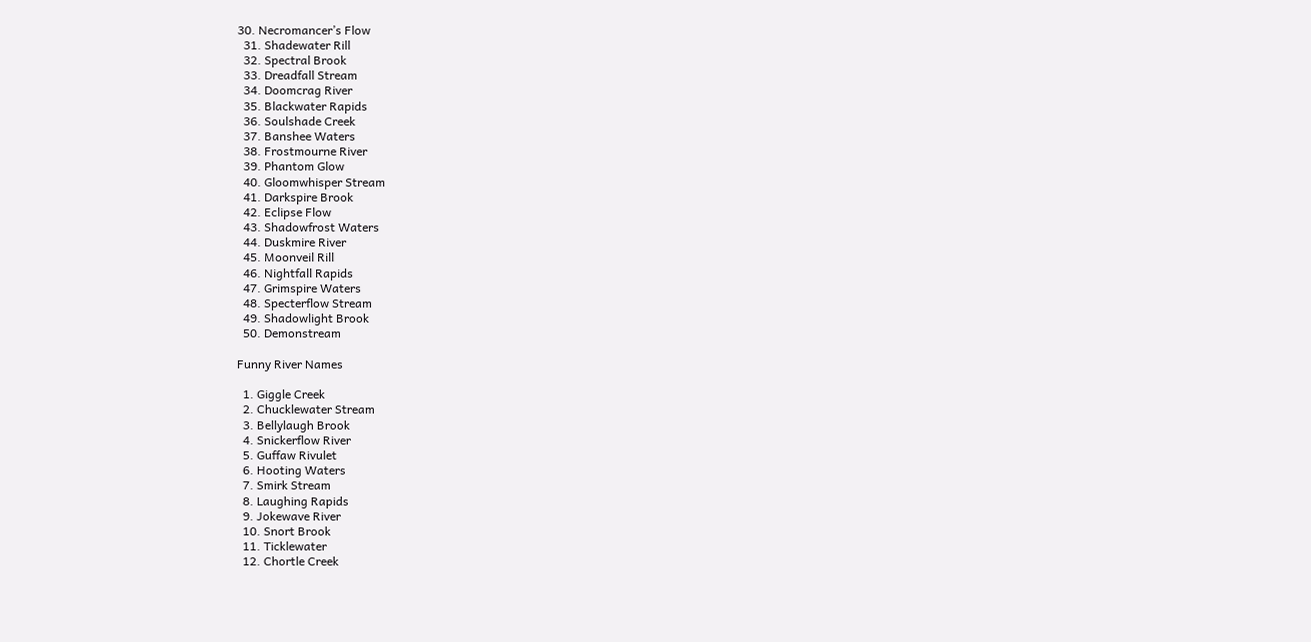30. Necromancer’s Flow
  31. Shadewater Rill
  32. Spectral Brook
  33. Dreadfall Stream
  34. Doomcrag River
  35. Blackwater Rapids
  36. Soulshade Creek
  37. Banshee Waters
  38. Frostmourne River
  39. Phantom Glow
  40. Gloomwhisper Stream
  41. Darkspire Brook
  42. Eclipse Flow
  43. Shadowfrost Waters
  44. Duskmire River
  45. Moonveil Rill
  46. Nightfall Rapids
  47. Grimspire Waters
  48. Specterflow Stream
  49. Shadowlight Brook
  50. Demonstream

Funny River Names

  1. Giggle Creek
  2. Chucklewater Stream
  3. Bellylaugh Brook
  4. Snickerflow River
  5. Guffaw Rivulet
  6. Hooting Waters
  7. Smirk Stream
  8. Laughing Rapids
  9. Jokewave River
  10. Snort Brook
  11. Ticklewater
  12. Chortle Creek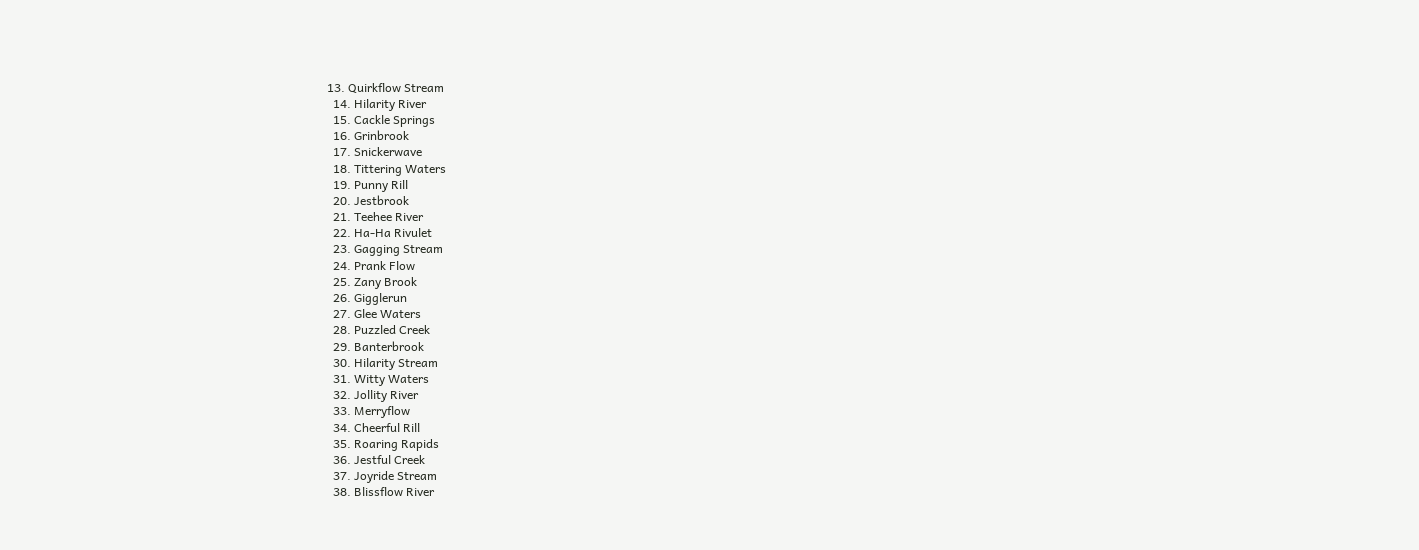13. Quirkflow Stream
  14. Hilarity River
  15. Cackle Springs
  16. Grinbrook
  17. Snickerwave
  18. Tittering Waters
  19. Punny Rill
  20. Jestbrook
  21. Teehee River
  22. Ha-Ha Rivulet
  23. Gagging Stream
  24. Prank Flow
  25. Zany Brook
  26. Gigglerun
  27. Glee Waters
  28. Puzzled Creek
  29. Banterbrook
  30. Hilarity Stream
  31. Witty Waters
  32. Jollity River
  33. Merryflow
  34. Cheerful Rill
  35. Roaring Rapids
  36. Jestful Creek
  37. Joyride Stream
  38. Blissflow River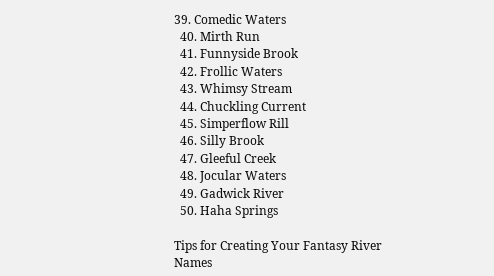39. Comedic Waters
  40. Mirth Run
  41. Funnyside Brook
  42. Frollic Waters
  43. Whimsy Stream
  44. Chuckling Current
  45. Simperflow Rill
  46. Silly Brook
  47. Gleeful Creek
  48. Jocular Waters
  49. Gadwick River
  50. Haha Springs

Tips for Creating Your Fantasy River Names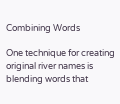Combining Words

One technique for creating original river names is blending words that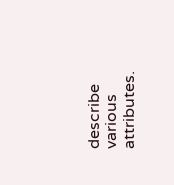describe various attributes.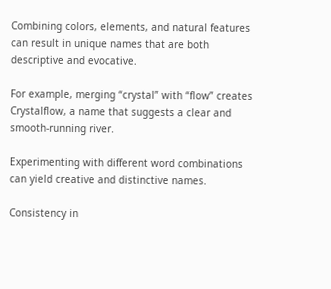Combining colors, elements, and natural features can result in unique names that are both descriptive and evocative.

For example, merging “crystal” with “flow” creates Crystalflow, a name that suggests a clear and smooth-running river.

Experimenting with different word combinations can yield creative and distinctive names.

Consistency in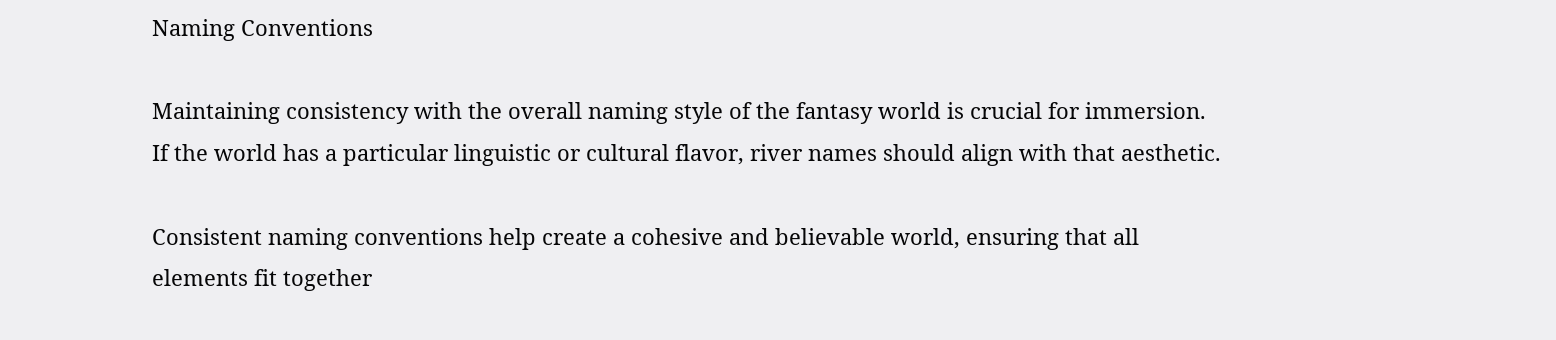Naming Conventions

Maintaining consistency with the overall naming style of the fantasy world is crucial for immersion. If the world has a particular linguistic or cultural flavor, river names should align with that aesthetic.

Consistent naming conventions help create a cohesive and believable world, ensuring that all elements fit together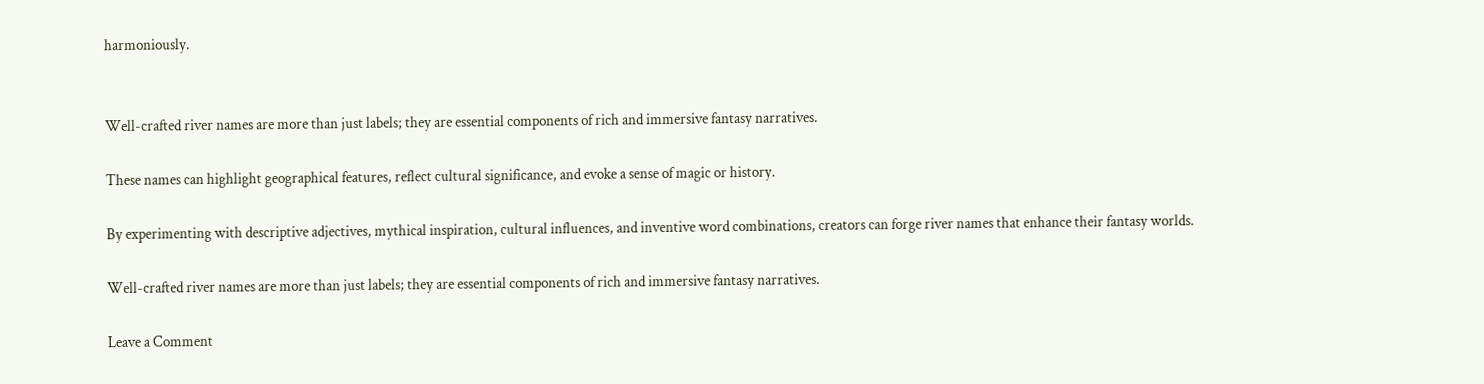harmoniously.


Well-crafted river names are more than just labels; they are essential components of rich and immersive fantasy narratives.

These names can highlight geographical features, reflect cultural significance, and evoke a sense of magic or history.

By experimenting with descriptive adjectives, mythical inspiration, cultural influences, and inventive word combinations, creators can forge river names that enhance their fantasy worlds.

Well-crafted river names are more than just labels; they are essential components of rich and immersive fantasy narratives.

Leave a Comment